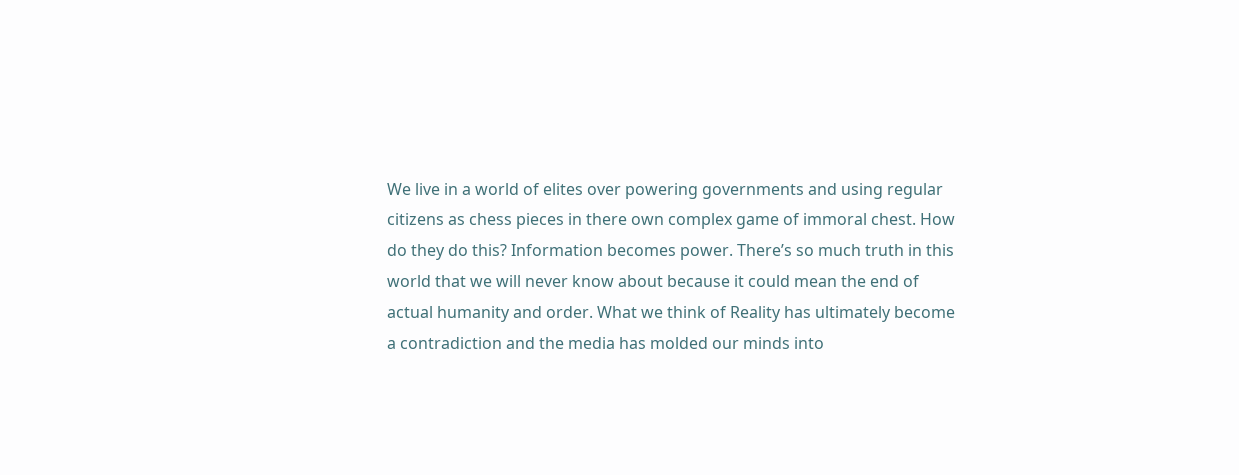We live in a world of elites over powering governments and using regular citizens as chess pieces in there own complex game of immoral chest. How do they do this? Information becomes power. There’s so much truth in this world that we will never know about because it could mean the end of actual humanity and order. What we think of Reality has ultimately become a contradiction and the media has molded our minds into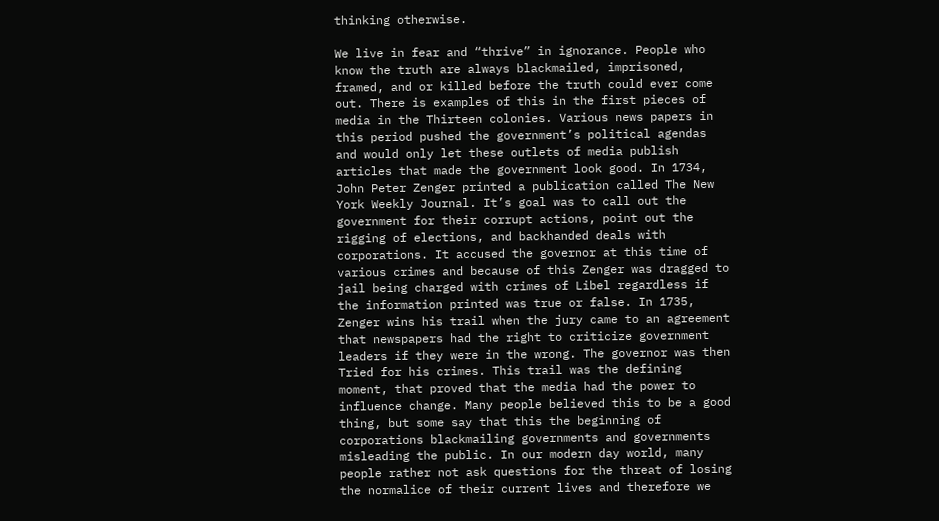thinking otherwise.

We live in fear and “thrive” in ignorance. People who know the truth are always blackmailed, imprisoned, framed, and or killed before the truth could ever come out. There is examples of this in the first pieces of media in the Thirteen colonies. Various news papers in this period pushed the government’s political agendas and would only let these outlets of media publish articles that made the government look good. In 1734, John Peter Zenger printed a publication called The New York Weekly Journal. It’s goal was to call out the government for their corrupt actions, point out the rigging of elections, and backhanded deals with corporations. It accused the governor at this time of various crimes and because of this Zenger was dragged to jail being charged with crimes of Libel regardless if the information printed was true or false. In 1735, Zenger wins his trail when the jury came to an agreement that newspapers had the right to criticize government leaders if they were in the wrong. The governor was then Tried for his crimes. This trail was the defining moment, that proved that the media had the power to influence change. Many people believed this to be a good thing, but some say that this the beginning of corporations blackmailing governments and governments misleading the public. In our modern day world, many people rather not ask questions for the threat of losing the normalice of their current lives and therefore we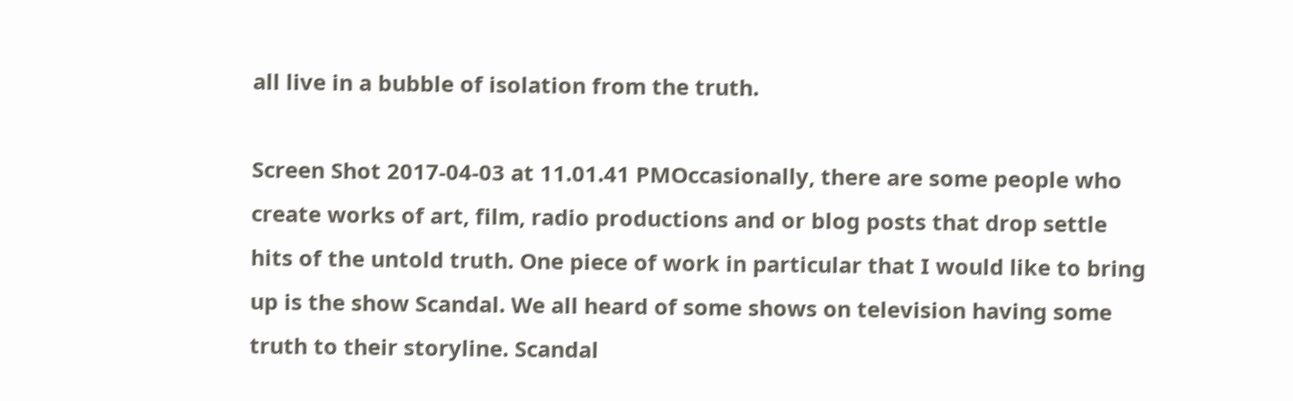all live in a bubble of isolation from the truth.

Screen Shot 2017-04-03 at 11.01.41 PMOccasionally, there are some people who create works of art, film, radio productions and or blog posts that drop settle hits of the untold truth. One piece of work in particular that I would like to bring up is the show Scandal. We all heard of some shows on television having some truth to their storyline. Scandal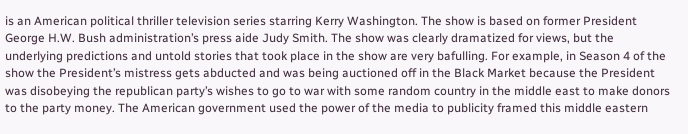is an American political thriller television series starring Kerry Washington. The show is based on former President George H.W. Bush administration’s press aide Judy Smith. The show was clearly dramatized for views, but the underlying predictions and untold stories that took place in the show are very bafulling. For example, in Season 4 of the show the President’s mistress gets abducted and was being auctioned off in the Black Market because the President was disobeying the republican party’s wishes to go to war with some random country in the middle east to make donors to the party money. The American government used the power of the media to publicity framed this middle eastern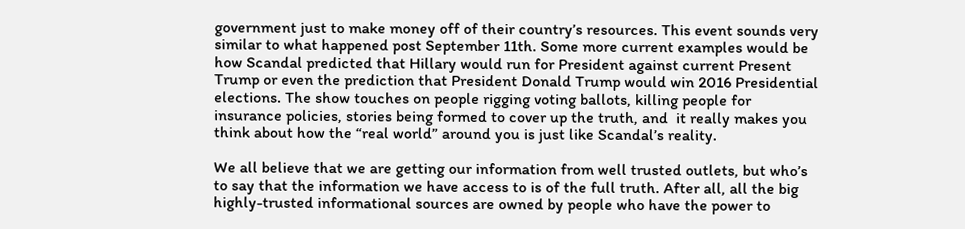government just to make money off of their country’s resources. This event sounds very similar to what happened post September 11th. Some more current examples would be how Scandal predicted that Hillary would run for President against current Present Trump or even the prediction that President Donald Trump would win 2016 Presidential elections. The show touches on people rigging voting ballots, killing people for insurance policies, stories being formed to cover up the truth, and  it really makes you think about how the “real world” around you is just like Scandal’s reality.

We all believe that we are getting our information from well trusted outlets, but who’s to say that the information we have access to is of the full truth. After all, all the big highly-trusted informational sources are owned by people who have the power to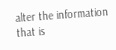alter the information that is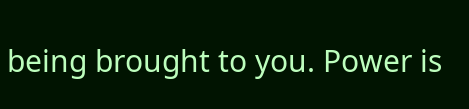being brought to you. Power is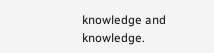knowledge and knowledge.